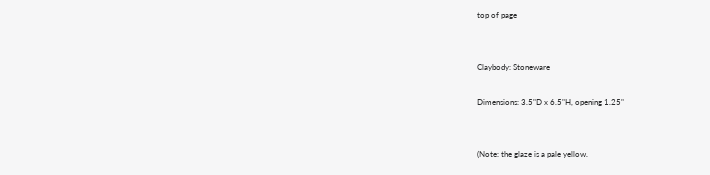top of page


Claybody: Stoneware

Dimensions: 3.5"D x 6.5"H, opening 1.25"


(Note: the glaze is a pale yellow.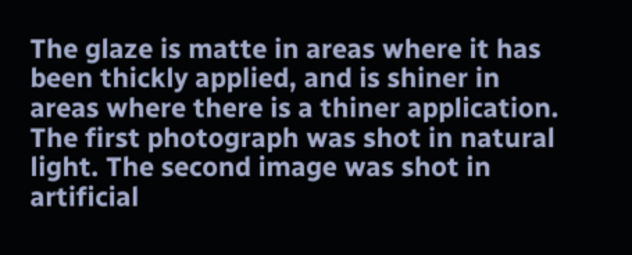The glaze is matte in areas where it has been thickly applied, and is shiner in areas where there is a thiner application. The first photograph was shot in natural light. The second image was shot in artificial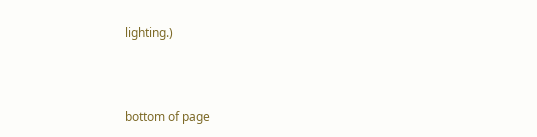lighting.)



bottom of page